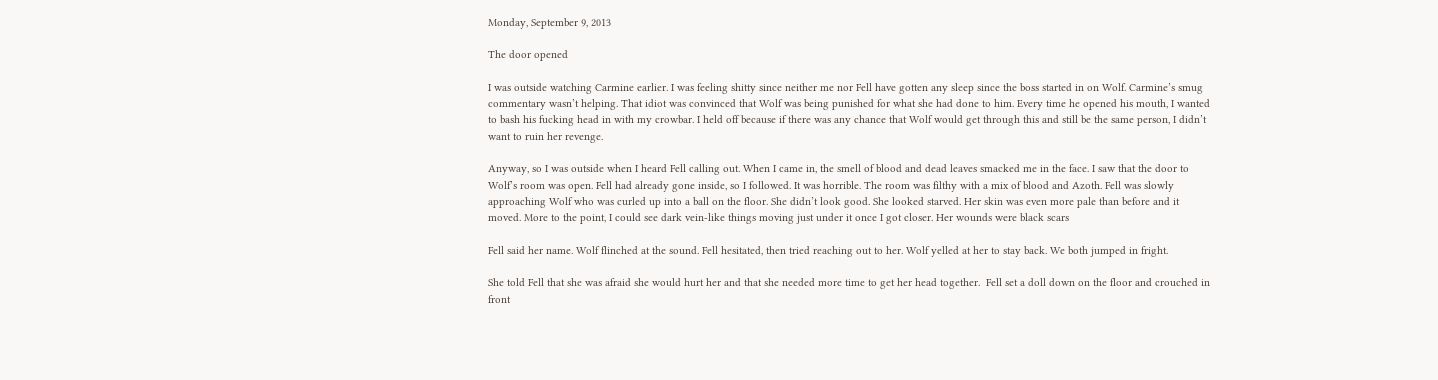Monday, September 9, 2013

The door opened

I was outside watching Carmine earlier. I was feeling shitty since neither me nor Fell have gotten any sleep since the boss started in on Wolf. Carmine’s smug commentary wasn’t helping. That idiot was convinced that Wolf was being punished for what she had done to him. Every time he opened his mouth, I wanted to bash his fucking head in with my crowbar. I held off because if there was any chance that Wolf would get through this and still be the same person, I didn’t want to ruin her revenge.

Anyway, so I was outside when I heard Fell calling out. When I came in, the smell of blood and dead leaves smacked me in the face. I saw that the door to Wolf’s room was open. Fell had already gone inside, so I followed. It was horrible. The room was filthy with a mix of blood and Azoth. Fell was slowly approaching Wolf who was curled up into a ball on the floor. She didn’t look good. She looked starved. Her skin was even more pale than before and it moved. More to the point, I could see dark vein-like things moving just under it once I got closer. Her wounds were black scars

Fell said her name. Wolf flinched at the sound. Fell hesitated, then tried reaching out to her. Wolf yelled at her to stay back. We both jumped in fright.

She told Fell that she was afraid she would hurt her and that she needed more time to get her head together.  Fell set a doll down on the floor and crouched in front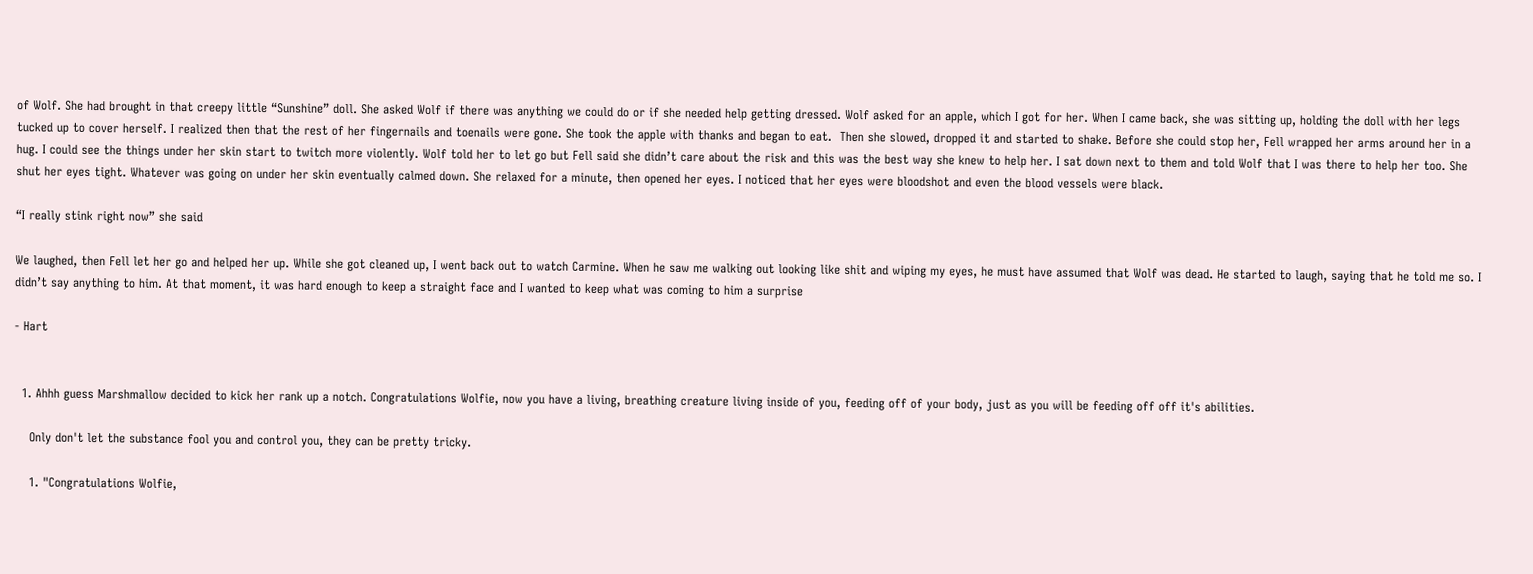of Wolf. She had brought in that creepy little “Sunshine” doll. She asked Wolf if there was anything we could do or if she needed help getting dressed. Wolf asked for an apple, which I got for her. When I came back, she was sitting up, holding the doll with her legs tucked up to cover herself. I realized then that the rest of her fingernails and toenails were gone. She took the apple with thanks and began to eat.  Then she slowed, dropped it and started to shake. Before she could stop her, Fell wrapped her arms around her in a hug. I could see the things under her skin start to twitch more violently. Wolf told her to let go but Fell said she didn’t care about the risk and this was the best way she knew to help her. I sat down next to them and told Wolf that I was there to help her too. She shut her eyes tight. Whatever was going on under her skin eventually calmed down. She relaxed for a minute, then opened her eyes. I noticed that her eyes were bloodshot and even the blood vessels were black.

“I really stink right now” she said

We laughed, then Fell let her go and helped her up. While she got cleaned up, I went back out to watch Carmine. When he saw me walking out looking like shit and wiping my eyes, he must have assumed that Wolf was dead. He started to laugh, saying that he told me so. I didn’t say anything to him. At that moment, it was hard enough to keep a straight face and I wanted to keep what was coming to him a surprise

- Hart


  1. Ahhh guess Marshmallow decided to kick her rank up a notch. Congratulations Wolfie, now you have a living, breathing creature living inside of you, feeding off of your body, just as you will be feeding off off it's abilities.

    Only don't let the substance fool you and control you, they can be pretty tricky.

    1. "Congratulations Wolfie,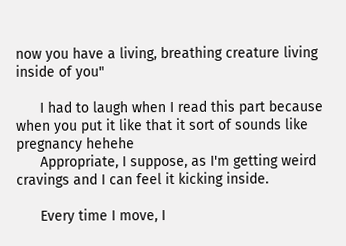now you have a living, breathing creature living inside of you"

      I had to laugh when I read this part because when you put it like that it sort of sounds like pregnancy hehehe
      Appropriate, I suppose, as I'm getting weird cravings and I can feel it kicking inside.

      Every time I move, I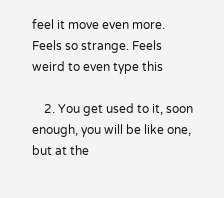feel it move even more. Feels so strange. Feels weird to even type this

    2. You get used to it, soon enough, you will be like one, but at the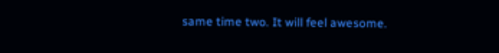same time two. It will feel awesome.